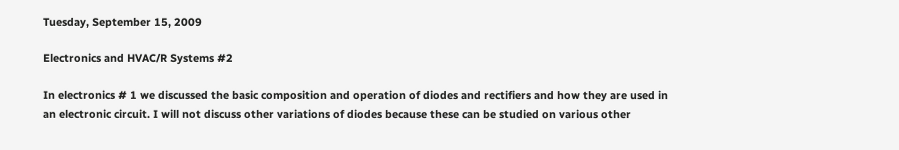Tuesday, September 15, 2009

Electronics and HVAC/R Systems #2

In electronics # 1 we discussed the basic composition and operation of diodes and rectifiers and how they are used in an electronic circuit. I will not discuss other variations of diodes because these can be studied on various other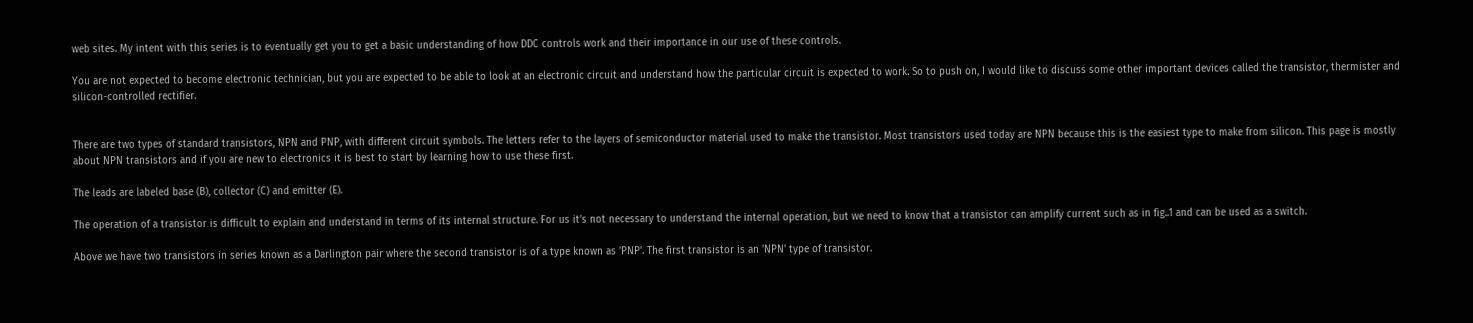web sites. My intent with this series is to eventually get you to get a basic understanding of how DDC controls work and their importance in our use of these controls.

You are not expected to become electronic technician, but you are expected to be able to look at an electronic circuit and understand how the particular circuit is expected to work. So to push on, I would like to discuss some other important devices called the transistor, thermister and silicon-controlled rectifier.


There are two types of standard transistors, NPN and PNP, with different circuit symbols. The letters refer to the layers of semiconductor material used to make the transistor. Most transistors used today are NPN because this is the easiest type to make from silicon. This page is mostly about NPN transistors and if you are new to electronics it is best to start by learning how to use these first.

The leads are labeled base (B), collector (C) and emitter (E).

The operation of a transistor is difficult to explain and understand in terms of its internal structure. For us it’s not necessary to understand the internal operation, but we need to know that a transistor can amplify current such as in fig..1 and can be used as a switch.

Above we have two transistors in series known as a Darlington pair where the second transistor is of a type known as 'PNP'. The first transistor is an 'NPN' type of transistor.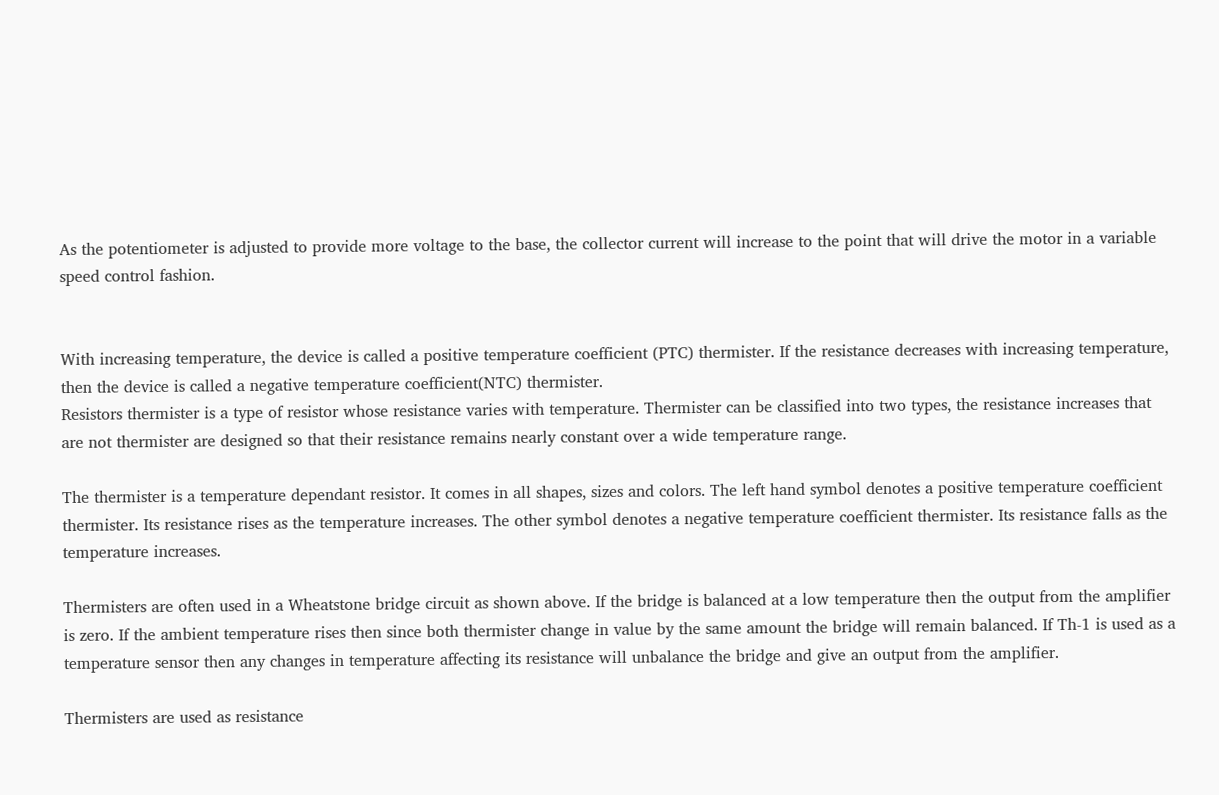As the potentiometer is adjusted to provide more voltage to the base, the collector current will increase to the point that will drive the motor in a variable speed control fashion.


With increasing temperature, the device is called a positive temperature coefficient (PTC) thermister. If the resistance decreases with increasing temperature, then the device is called a negative temperature coefficient(NTC) thermister.
Resistors thermister is a type of resistor whose resistance varies with temperature. Thermister can be classified into two types, the resistance increases that are not thermister are designed so that their resistance remains nearly constant over a wide temperature range.

The thermister is a temperature dependant resistor. It comes in all shapes, sizes and colors. The left hand symbol denotes a positive temperature coefficient thermister. Its resistance rises as the temperature increases. The other symbol denotes a negative temperature coefficient thermister. Its resistance falls as the temperature increases.

Thermisters are often used in a Wheatstone bridge circuit as shown above. If the bridge is balanced at a low temperature then the output from the amplifier is zero. If the ambient temperature rises then since both thermister change in value by the same amount the bridge will remain balanced. If Th-1 is used as a temperature sensor then any changes in temperature affecting its resistance will unbalance the bridge and give an output from the amplifier.

Thermisters are used as resistance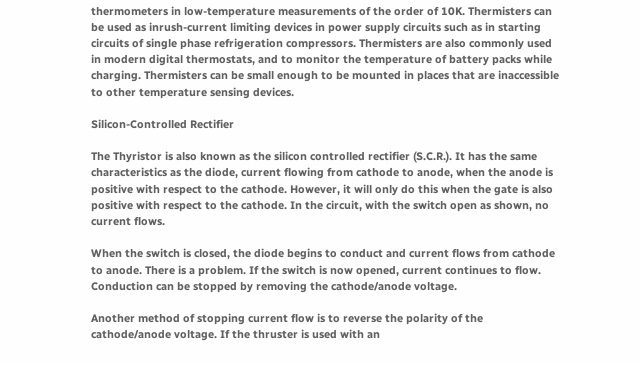thermometers in low-temperature measurements of the order of 10K. Thermisters can be used as inrush-current limiting devices in power supply circuits such as in starting circuits of single phase refrigeration compressors. Thermisters are also commonly used in modern digital thermostats, and to monitor the temperature of battery packs while charging. Thermisters can be small enough to be mounted in places that are inaccessible to other temperature sensing devices.

Silicon-Controlled Rectifier

The Thyristor is also known as the silicon controlled rectifier (S.C.R.). It has the same characteristics as the diode, current flowing from cathode to anode, when the anode is positive with respect to the cathode. However, it will only do this when the gate is also positive with respect to the cathode. In the circuit, with the switch open as shown, no current flows.

When the switch is closed, the diode begins to conduct and current flows from cathode to anode. There is a problem. If the switch is now opened, current continues to flow. Conduction can be stopped by removing the cathode/anode voltage.

Another method of stopping current flow is to reverse the polarity of the cathode/anode voltage. If the thruster is used with an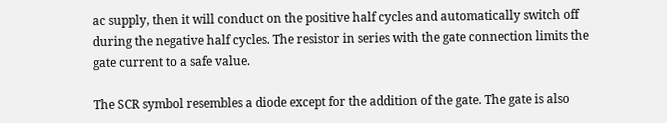ac supply, then it will conduct on the positive half cycles and automatically switch off during the negative half cycles. The resistor in series with the gate connection limits the gate current to a safe value.

The SCR symbol resembles a diode except for the addition of the gate. The gate is also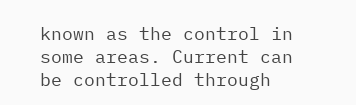known as the control in some areas. Current can be controlled through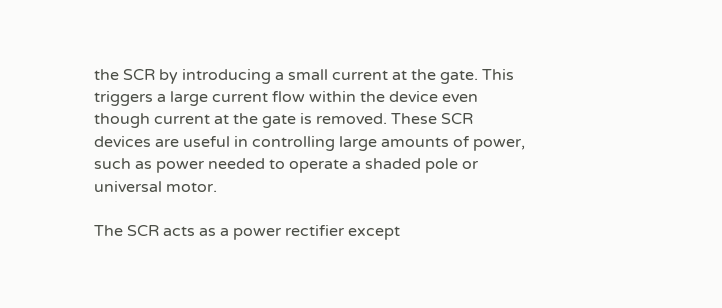the SCR by introducing a small current at the gate. This triggers a large current flow within the device even though current at the gate is removed. These SCR devices are useful in controlling large amounts of power, such as power needed to operate a shaded pole or universal motor.

The SCR acts as a power rectifier except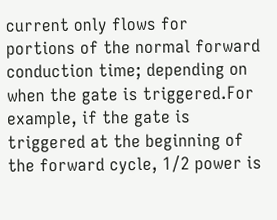current only flows for portions of the normal forward conduction time; depending on when the gate is triggered.For example, if the gate is triggered at the beginning of the forward cycle, 1/2 power is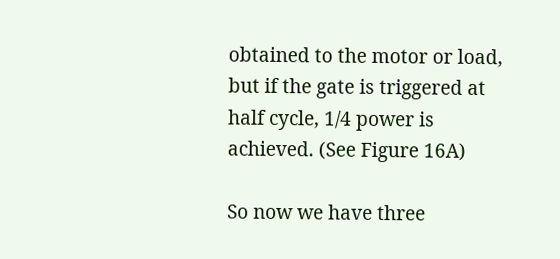obtained to the motor or load, but if the gate is triggered at half cycle, 1/4 power is achieved. (See Figure 16A)

So now we have three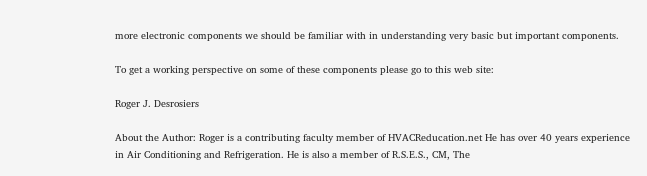more electronic components we should be familiar with in understanding very basic but important components.

To get a working perspective on some of these components please go to this web site:

Roger J. Desrosiers

About the Author: Roger is a contributing faculty member of HVACReducation.net He has over 40 years experience in Air Conditioning and Refrigeration. He is also a member of R.S.E.S., CM, The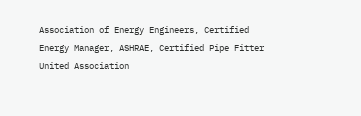Association of Energy Engineers, Certified Energy Manager, ASHRAE, Certified Pipe Fitter United Association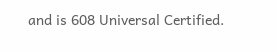and is 608 Universal Certified.